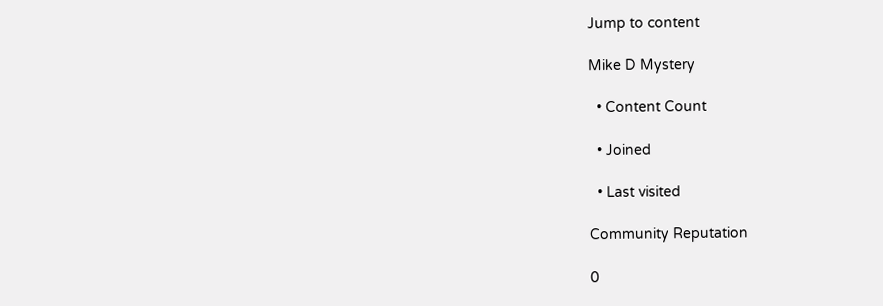Jump to content

Mike D Mystery

  • Content Count

  • Joined

  • Last visited

Community Reputation

0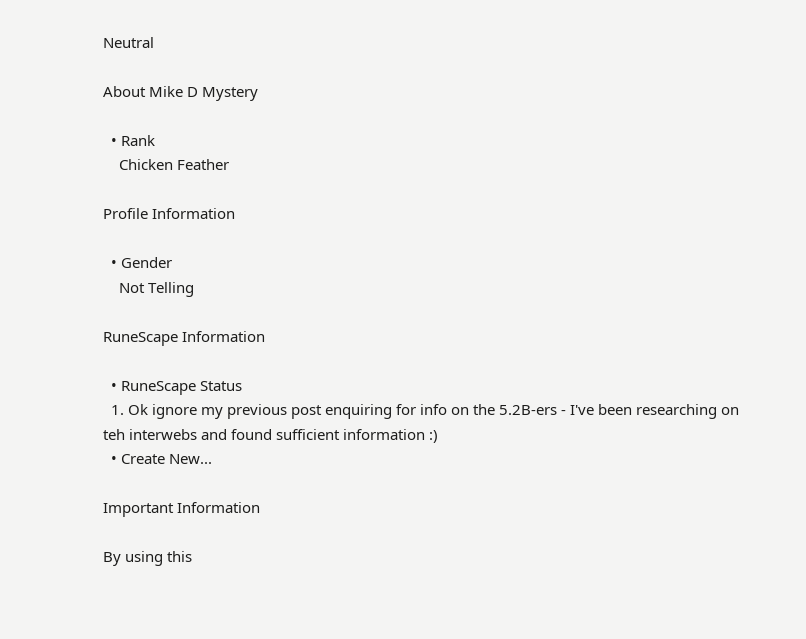Neutral

About Mike D Mystery

  • Rank
    Chicken Feather

Profile Information

  • Gender
    Not Telling

RuneScape Information

  • RuneScape Status
  1. Ok ignore my previous post enquiring for info on the 5.2B-ers - I've been researching on teh interwebs and found sufficient information :)
  • Create New...

Important Information

By using this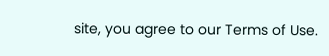site, you agree to our Terms of Use.